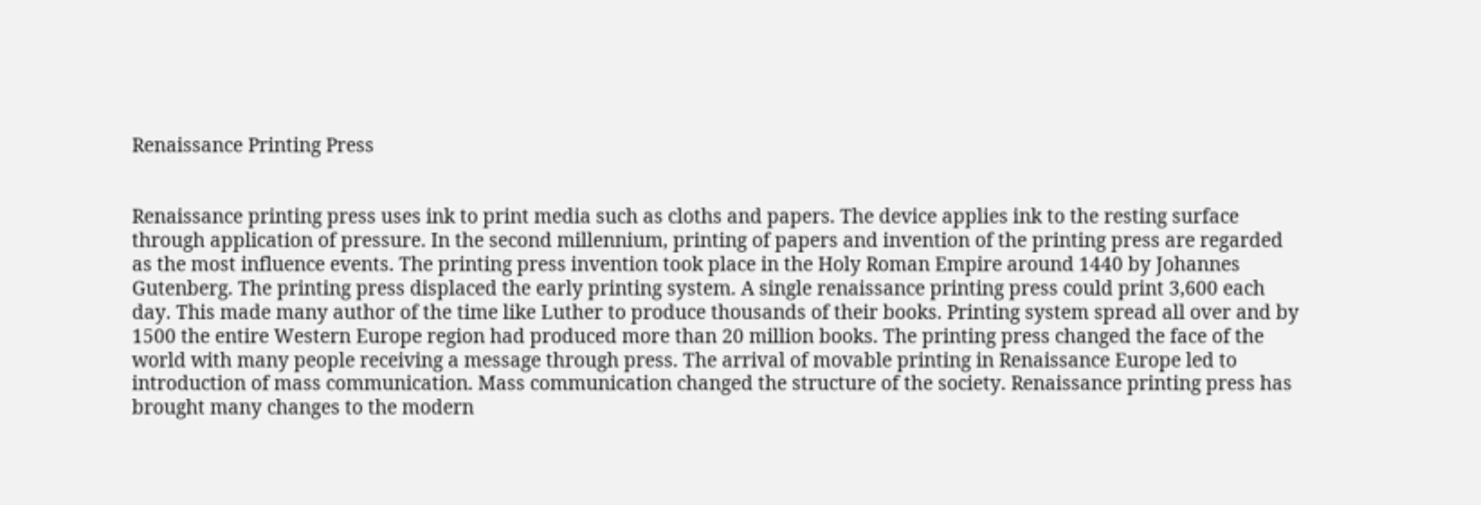Renaissance Printing Press


Renaissance printing press uses ink to print media such as cloths and papers. The device applies ink to the resting surface through application of pressure. In the second millennium, printing of papers and invention of the printing press are regarded as the most influence events. The printing press invention took place in the Holy Roman Empire around 1440 by Johannes Gutenberg. The printing press displaced the early printing system. A single renaissance printing press could print 3,600 each day. This made many author of the time like Luther to produce thousands of their books. Printing system spread all over and by 1500 the entire Western Europe region had produced more than 20 million books. The printing press changed the face of the world with many people receiving a message through press. The arrival of movable printing in Renaissance Europe led to introduction of mass communication. Mass communication changed the structure of the society. Renaissance printing press has brought many changes to the modern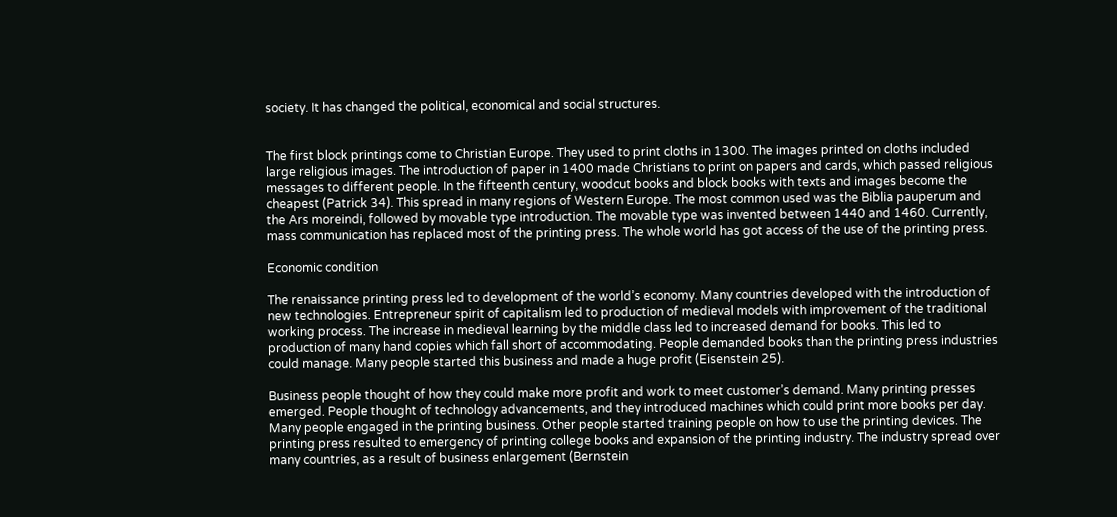society. It has changed the political, economical and social structures.


The first block printings come to Christian Europe. They used to print cloths in 1300. The images printed on cloths included large religious images. The introduction of paper in 1400 made Christians to print on papers and cards, which passed religious messages to different people. In the fifteenth century, woodcut books and block books with texts and images become the cheapest (Patrick 34). This spread in many regions of Western Europe. The most common used was the Biblia pauperum and the Ars moreindi, followed by movable type introduction. The movable type was invented between 1440 and 1460. Currently, mass communication has replaced most of the printing press. The whole world has got access of the use of the printing press.

Economic condition

The renaissance printing press led to development of the world’s economy. Many countries developed with the introduction of new technologies. Entrepreneur spirit of capitalism led to production of medieval models with improvement of the traditional working process. The increase in medieval learning by the middle class led to increased demand for books. This led to production of many hand copies which fall short of accommodating. People demanded books than the printing press industries could manage. Many people started this business and made a huge profit (Eisenstein 25).

Business people thought of how they could make more profit and work to meet customer’s demand. Many printing presses emerged. People thought of technology advancements, and they introduced machines which could print more books per day. Many people engaged in the printing business. Other people started training people on how to use the printing devices. The printing press resulted to emergency of printing college books and expansion of the printing industry. The industry spread over many countries, as a result of business enlargement (Bernstein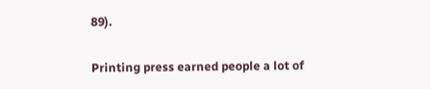89).

Printing press earned people a lot of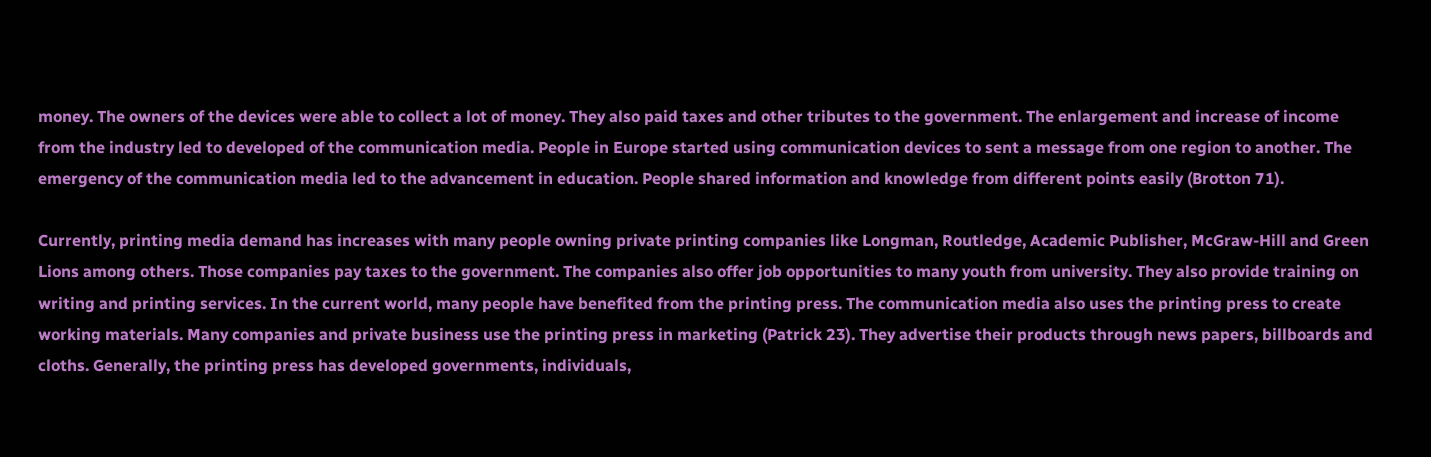money. The owners of the devices were able to collect a lot of money. They also paid taxes and other tributes to the government. The enlargement and increase of income from the industry led to developed of the communication media. People in Europe started using communication devices to sent a message from one region to another. The emergency of the communication media led to the advancement in education. People shared information and knowledge from different points easily (Brotton 71).

Currently, printing media demand has increases with many people owning private printing companies like Longman, Routledge, Academic Publisher, McGraw-Hill and Green Lions among others. Those companies pay taxes to the government. The companies also offer job opportunities to many youth from university. They also provide training on writing and printing services. In the current world, many people have benefited from the printing press. The communication media also uses the printing press to create working materials. Many companies and private business use the printing press in marketing (Patrick 23). They advertise their products through news papers, billboards and cloths. Generally, the printing press has developed governments, individuals,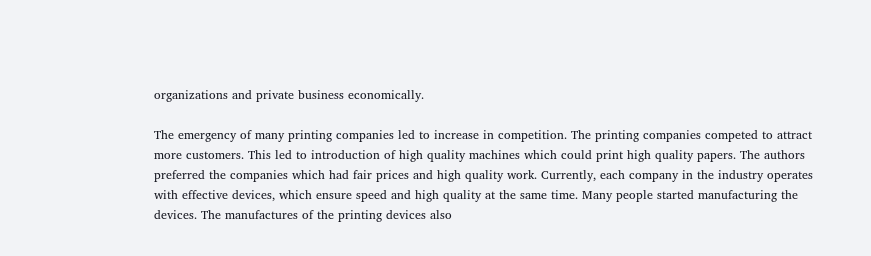organizations and private business economically.

The emergency of many printing companies led to increase in competition. The printing companies competed to attract more customers. This led to introduction of high quality machines which could print high quality papers. The authors preferred the companies which had fair prices and high quality work. Currently, each company in the industry operates with effective devices, which ensure speed and high quality at the same time. Many people started manufacturing the devices. The manufactures of the printing devices also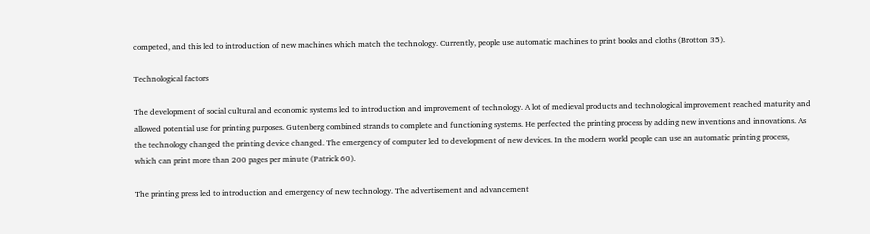competed, and this led to introduction of new machines which match the technology. Currently, people use automatic machines to print books and cloths (Brotton 35).

Technological factors

The development of social cultural and economic systems led to introduction and improvement of technology. A lot of medieval products and technological improvement reached maturity and allowed potential use for printing purposes. Gutenberg combined strands to complete and functioning systems. He perfected the printing process by adding new inventions and innovations. As the technology changed the printing device changed. The emergency of computer led to development of new devices. In the modern world people can use an automatic printing process, which can print more than 200 pages per minute (Patrick 60).

The printing press led to introduction and emergency of new technology. The advertisement and advancement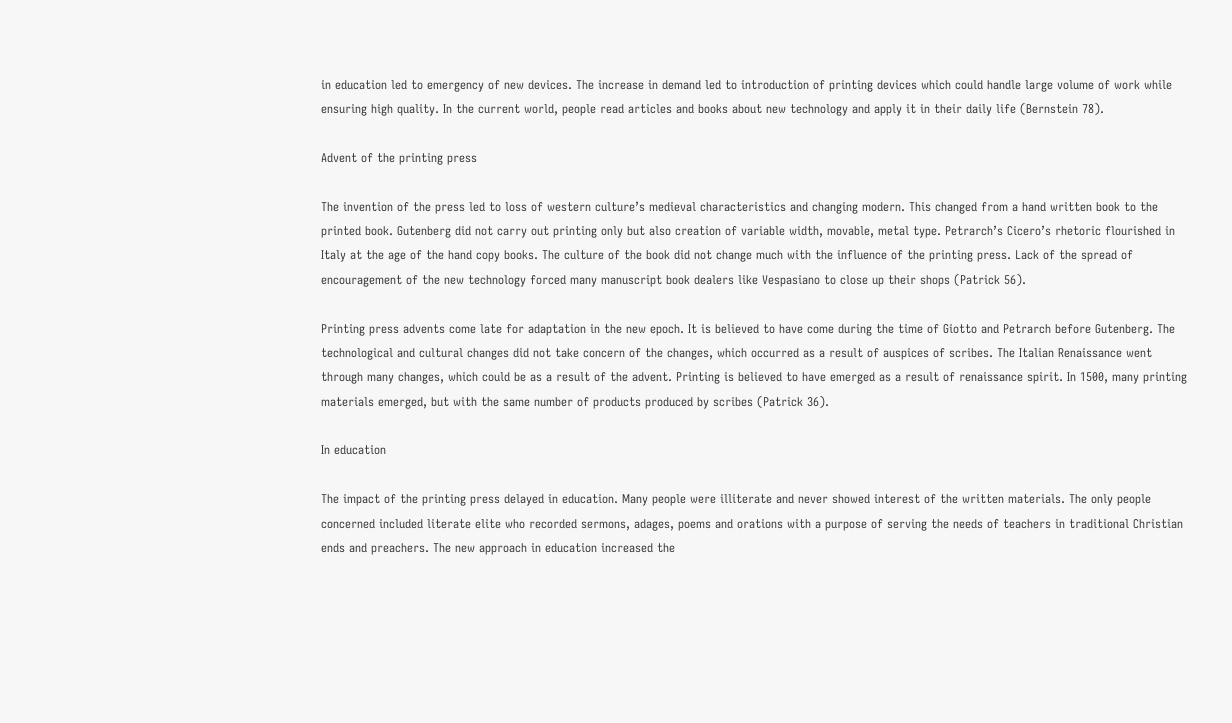in education led to emergency of new devices. The increase in demand led to introduction of printing devices which could handle large volume of work while ensuring high quality. In the current world, people read articles and books about new technology and apply it in their daily life (Bernstein 78).

Advent of the printing press

The invention of the press led to loss of western culture’s medieval characteristics and changing modern. This changed from a hand written book to the printed book. Gutenberg did not carry out printing only but also creation of variable width, movable, metal type. Petrarch’s Cicero’s rhetoric flourished in Italy at the age of the hand copy books. The culture of the book did not change much with the influence of the printing press. Lack of the spread of encouragement of the new technology forced many manuscript book dealers like Vespasiano to close up their shops (Patrick 56).

Printing press advents come late for adaptation in the new epoch. It is believed to have come during the time of Giotto and Petrarch before Gutenberg. The technological and cultural changes did not take concern of the changes, which occurred as a result of auspices of scribes. The Italian Renaissance went through many changes, which could be as a result of the advent. Printing is believed to have emerged as a result of renaissance spirit. In 1500, many printing materials emerged, but with the same number of products produced by scribes (Patrick 36).

In education

The impact of the printing press delayed in education. Many people were illiterate and never showed interest of the written materials. The only people concerned included literate elite who recorded sermons, adages, poems and orations with a purpose of serving the needs of teachers in traditional Christian ends and preachers. The new approach in education increased the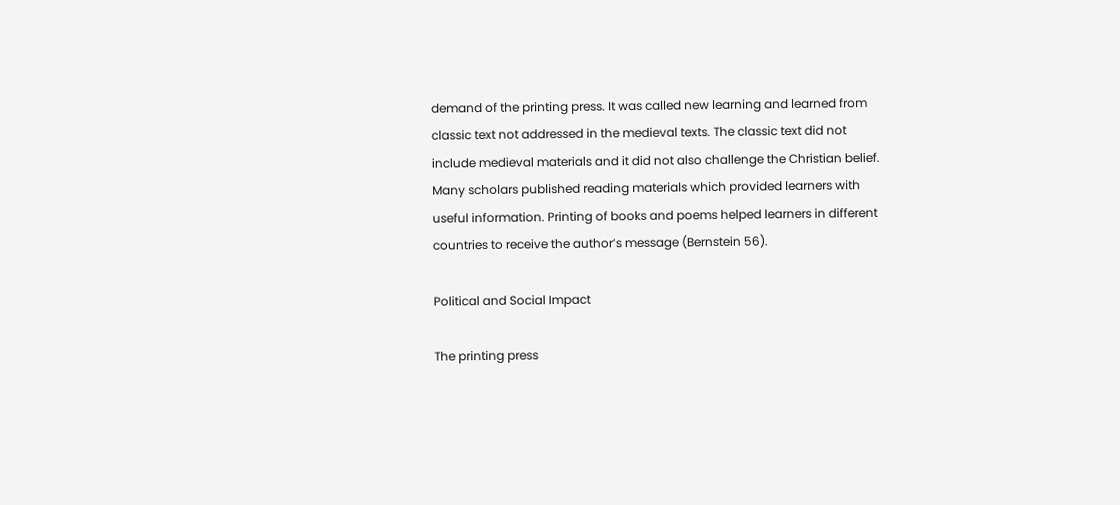demand of the printing press. It was called new learning and learned from classic text not addressed in the medieval texts. The classic text did not include medieval materials and it did not also challenge the Christian belief. Many scholars published reading materials which provided learners with useful information. Printing of books and poems helped learners in different countries to receive the author’s message (Bernstein 56).

Political and Social Impact

The printing press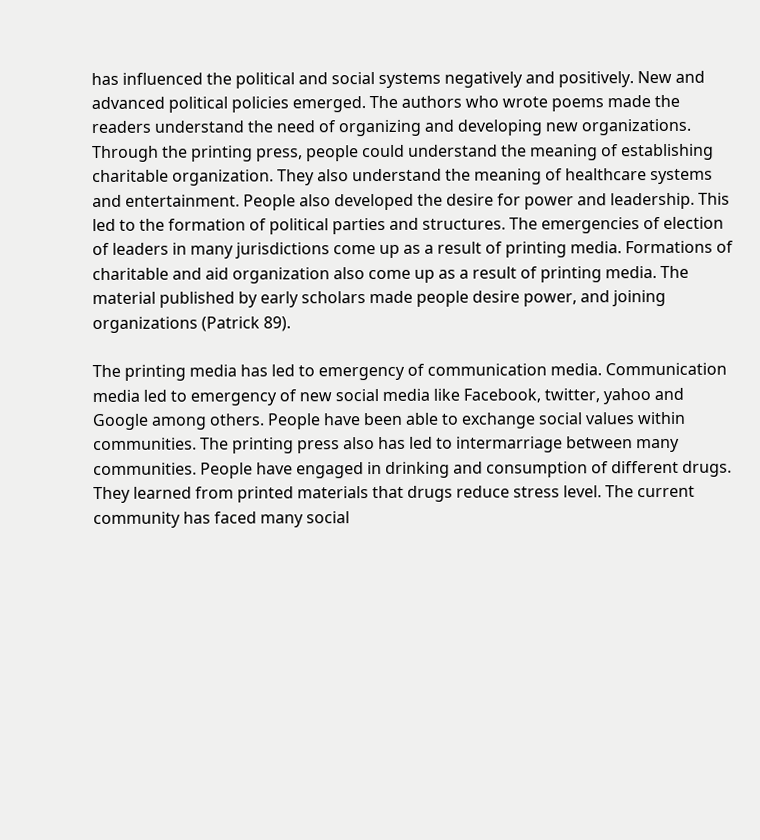has influenced the political and social systems negatively and positively. New and advanced political policies emerged. The authors who wrote poems made the readers understand the need of organizing and developing new organizations. Through the printing press, people could understand the meaning of establishing charitable organization. They also understand the meaning of healthcare systems and entertainment. People also developed the desire for power and leadership. This led to the formation of political parties and structures. The emergencies of election of leaders in many jurisdictions come up as a result of printing media. Formations of charitable and aid organization also come up as a result of printing media. The material published by early scholars made people desire power, and joining organizations (Patrick 89).

The printing media has led to emergency of communication media. Communication media led to emergency of new social media like Facebook, twitter, yahoo and Google among others. People have been able to exchange social values within communities. The printing press also has led to intermarriage between many communities. People have engaged in drinking and consumption of different drugs. They learned from printed materials that drugs reduce stress level. The current community has faced many social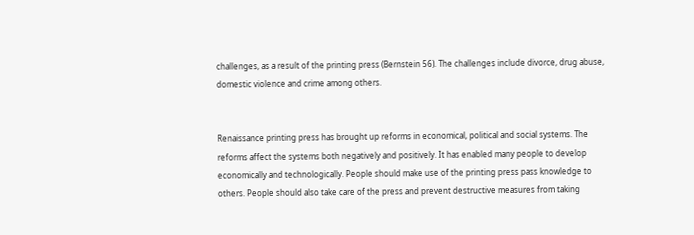challenges, as a result of the printing press (Bernstein 56). The challenges include divorce, drug abuse, domestic violence and crime among others.


Renaissance printing press has brought up reforms in economical, political and social systems. The reforms affect the systems both negatively and positively. It has enabled many people to develop economically and technologically. People should make use of the printing press pass knowledge to others. People should also take care of the press and prevent destructive measures from taking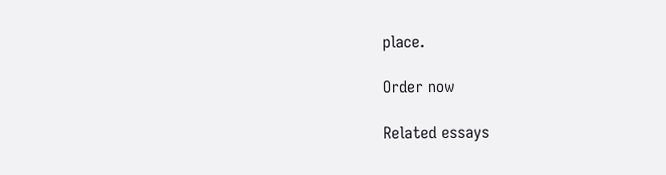place.

Order now

Related essays